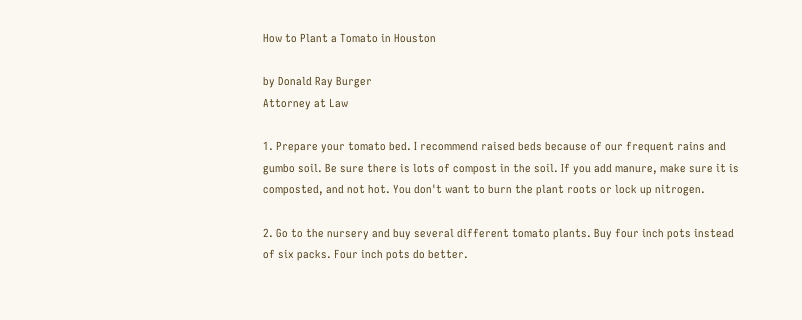How to Plant a Tomato in Houston

by Donald Ray Burger
Attorney at Law

1. Prepare your tomato bed. I recommend raised beds because of our frequent rains and gumbo soil. Be sure there is lots of compost in the soil. If you add manure, make sure it is composted, and not hot. You don't want to burn the plant roots or lock up nitrogen.

2. Go to the nursery and buy several different tomato plants. Buy four inch pots instead of six packs. Four inch pots do better.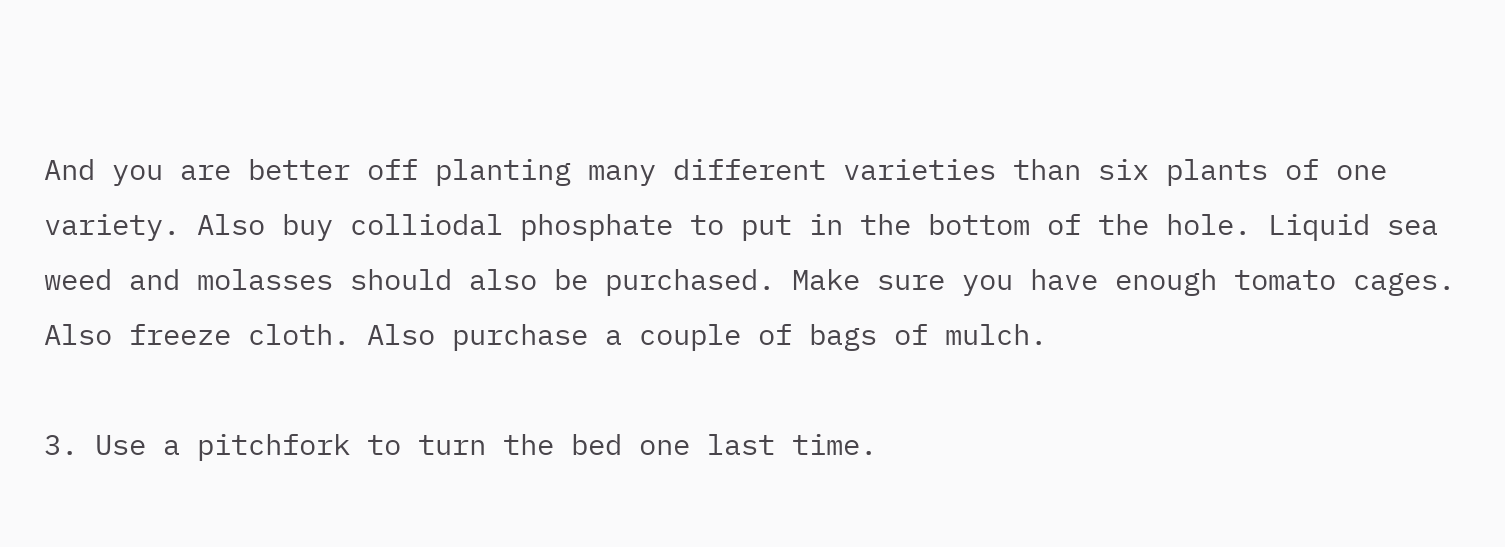And you are better off planting many different varieties than six plants of one variety. Also buy colliodal phosphate to put in the bottom of the hole. Liquid sea weed and molasses should also be purchased. Make sure you have enough tomato cages. Also freeze cloth. Also purchase a couple of bags of mulch.

3. Use a pitchfork to turn the bed one last time.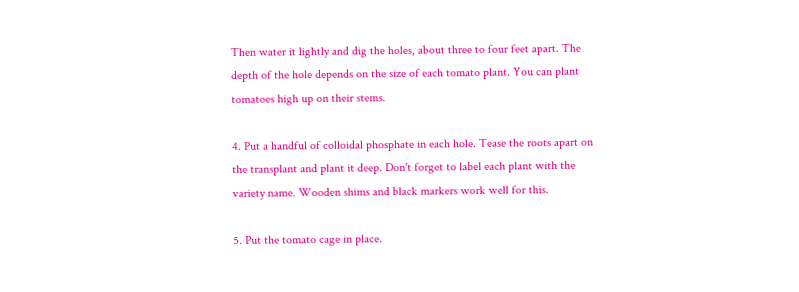Then water it lightly and dig the holes, about three to four feet apart. The depth of the hole depends on the size of each tomato plant. You can plant tomatoes high up on their stems.

4. Put a handful of colloidal phosphate in each hole. Tease the roots apart on the transplant and plant it deep. Don't forget to label each plant with the variety name. Wooden shims and black markers work well for this.

5. Put the tomato cage in place.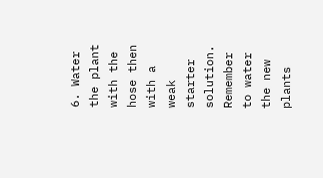6. Water the plant with the hose then with a weak starter solution. Remember to water the new plants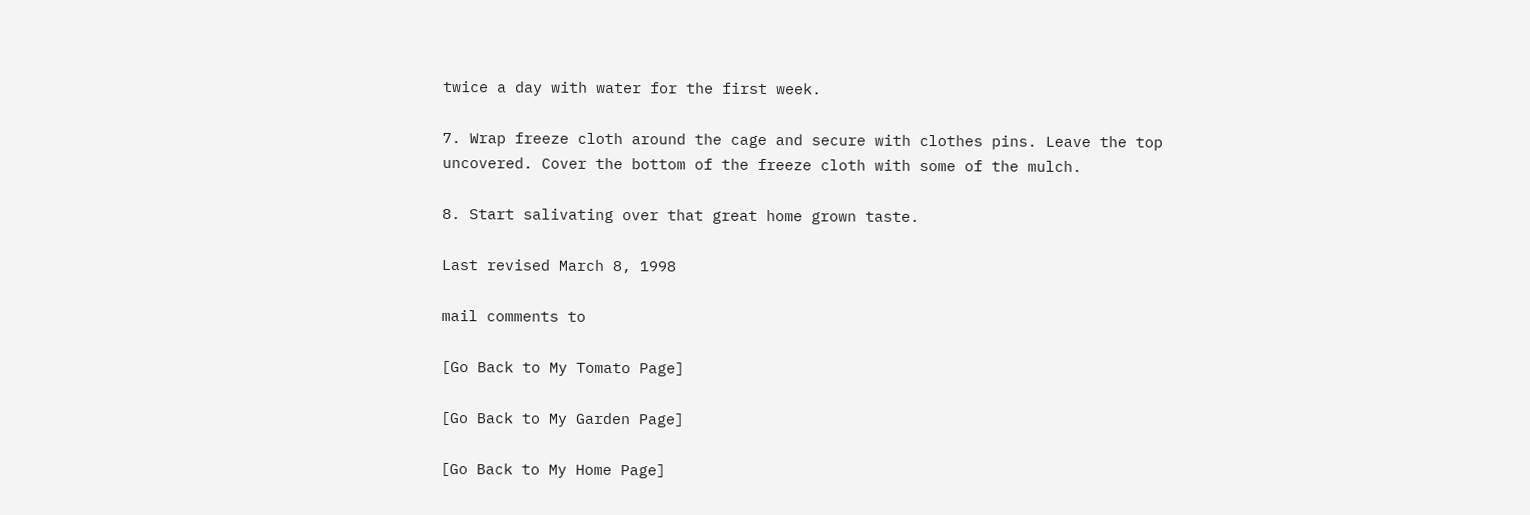twice a day with water for the first week.

7. Wrap freeze cloth around the cage and secure with clothes pins. Leave the top uncovered. Cover the bottom of the freeze cloth with some of the mulch.

8. Start salivating over that great home grown taste.

Last revised March 8, 1998

mail comments to

[Go Back to My Tomato Page]

[Go Back to My Garden Page]

[Go Back to My Home Page]